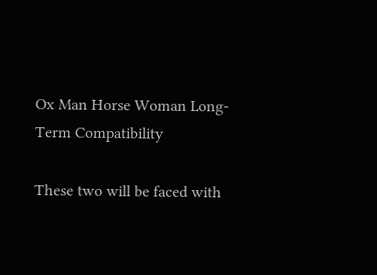Ox Man Horse Woman Long-Term Compatibility

These two will be faced with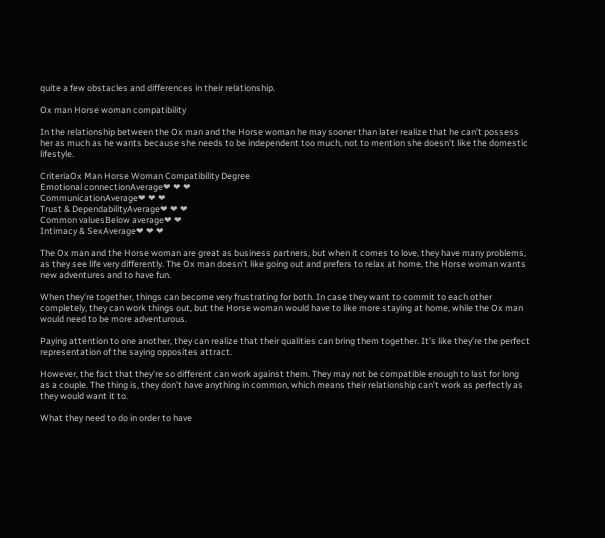quite a few obstacles and differences in their relationship.

Ox man Horse woman compatibility

In the relationship between the Ox man and the Horse woman he may sooner than later realize that he can’t possess her as much as he wants because she needs to be independent too much, not to mention she doesn’t like the domestic lifestyle.

CriteriaOx Man Horse Woman Compatibility Degree
Emotional connectionAverage❤ ❤ ❤
CommunicationAverage❤ ❤ ❤
Trust & DependabilityAverage❤ ❤ ❤
Common valuesBelow average❤ ❤
Intimacy & SexAverage❤ ❤ ❤

The Ox man and the Horse woman are great as business partners, but when it comes to love, they have many problems, as they see life very differently. The Ox man doesn’t like going out and prefers to relax at home, the Horse woman wants new adventures and to have fun.

When they’re together, things can become very frustrating for both. In case they want to commit to each other completely, they can work things out, but the Horse woman would have to like more staying at home, while the Ox man would need to be more adventurous.

Paying attention to one another, they can realize that their qualities can bring them together. It’s like they’re the perfect representation of the saying opposites attract.

However, the fact that they’re so different can work against them. They may not be compatible enough to last for long as a couple. The thing is, they don’t have anything in common, which means their relationship can’t work as perfectly as they would want it to.

What they need to do in order to have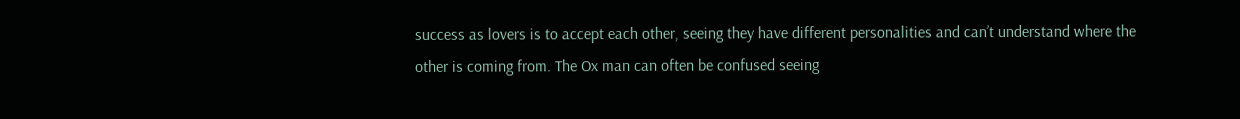success as lovers is to accept each other, seeing they have different personalities and can’t understand where the other is coming from. The Ox man can often be confused seeing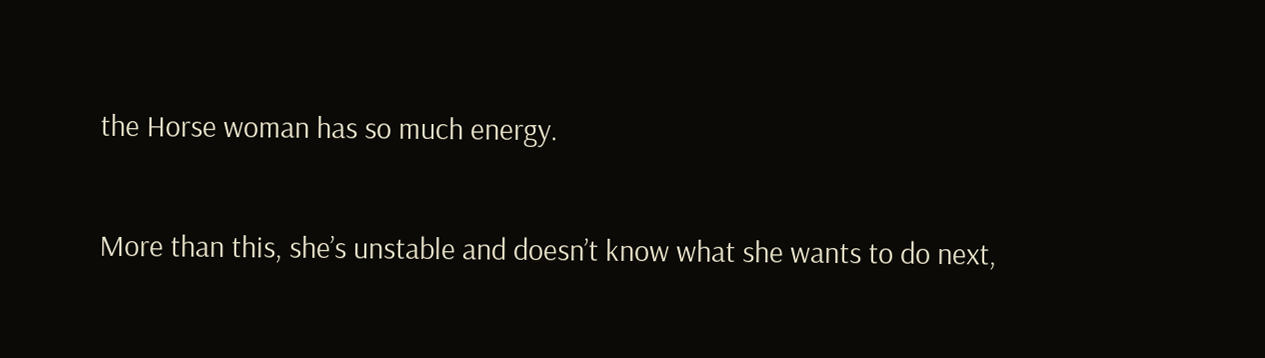the Horse woman has so much energy.

More than this, she’s unstable and doesn’t know what she wants to do next,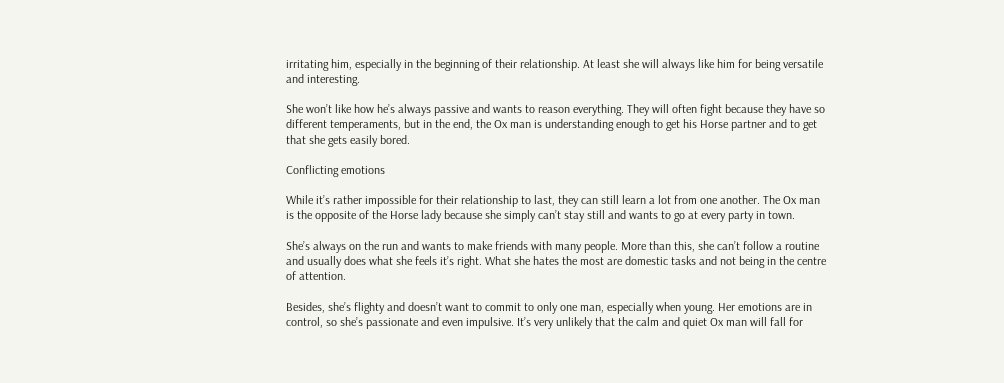irritating him, especially in the beginning of their relationship. At least she will always like him for being versatile and interesting.

She won’t like how he’s always passive and wants to reason everything. They will often fight because they have so different temperaments, but in the end, the Ox man is understanding enough to get his Horse partner and to get that she gets easily bored.

Conflicting emotions

While it’s rather impossible for their relationship to last, they can still learn a lot from one another. The Ox man is the opposite of the Horse lady because she simply can’t stay still and wants to go at every party in town.

She’s always on the run and wants to make friends with many people. More than this, she can’t follow a routine and usually does what she feels it’s right. What she hates the most are domestic tasks and not being in the centre of attention.

Besides, she’s flighty and doesn’t want to commit to only one man, especially when young. Her emotions are in control, so she’s passionate and even impulsive. It’s very unlikely that the calm and quiet Ox man will fall for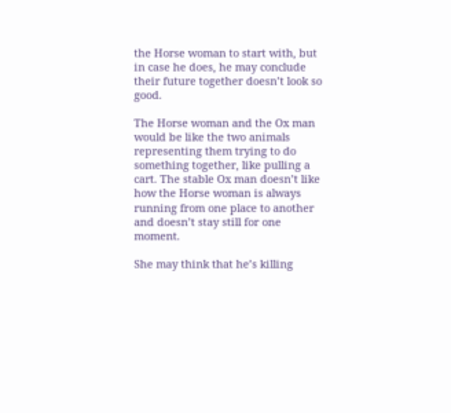the Horse woman to start with, but in case he does, he may conclude their future together doesn’t look so good.

The Horse woman and the Ox man would be like the two animals representing them trying to do something together, like pulling a cart. The stable Ox man doesn’t like how the Horse woman is always running from one place to another and doesn’t stay still for one moment.

She may think that he’s killing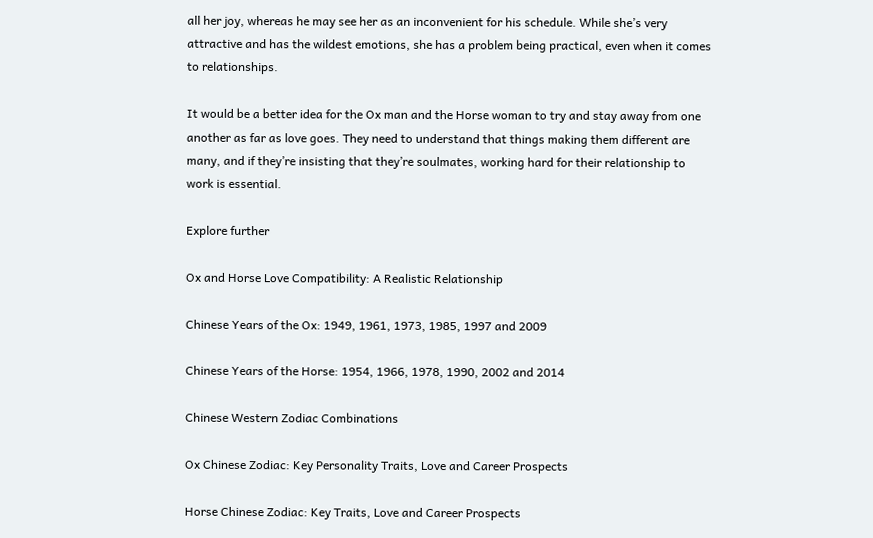all her joy, whereas he may see her as an inconvenient for his schedule. While she’s very attractive and has the wildest emotions, she has a problem being practical, even when it comes to relationships.

It would be a better idea for the Ox man and the Horse woman to try and stay away from one another as far as love goes. They need to understand that things making them different are many, and if they’re insisting that they’re soulmates, working hard for their relationship to work is essential.

Explore further

Ox and Horse Love Compatibility: A Realistic Relationship

Chinese Years of the Ox: 1949, 1961, 1973, 1985, 1997 and 2009

Chinese Years of the Horse: 1954, 1966, 1978, 1990, 2002 and 2014

Chinese Western Zodiac Combinations

Ox Chinese Zodiac: Key Personality Traits, Love and Career Prospects

Horse Chinese Zodiac: Key Traits, Love and Career Prospects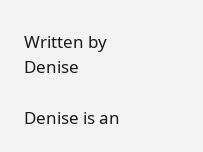Written by Denise

Denise is an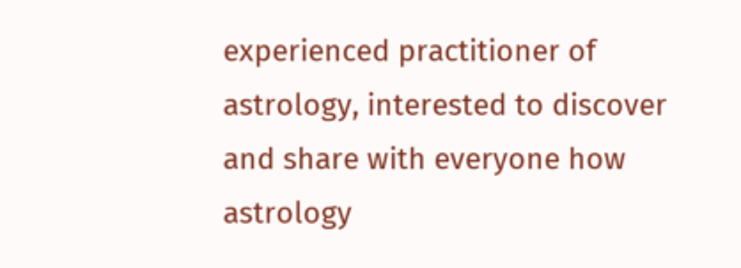experienced practitioner of astrology, interested to discover and share with everyone how astrology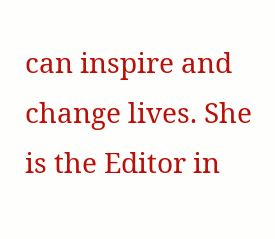can inspire and change lives. She is the Editor in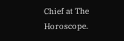Chief at The Horoscope.